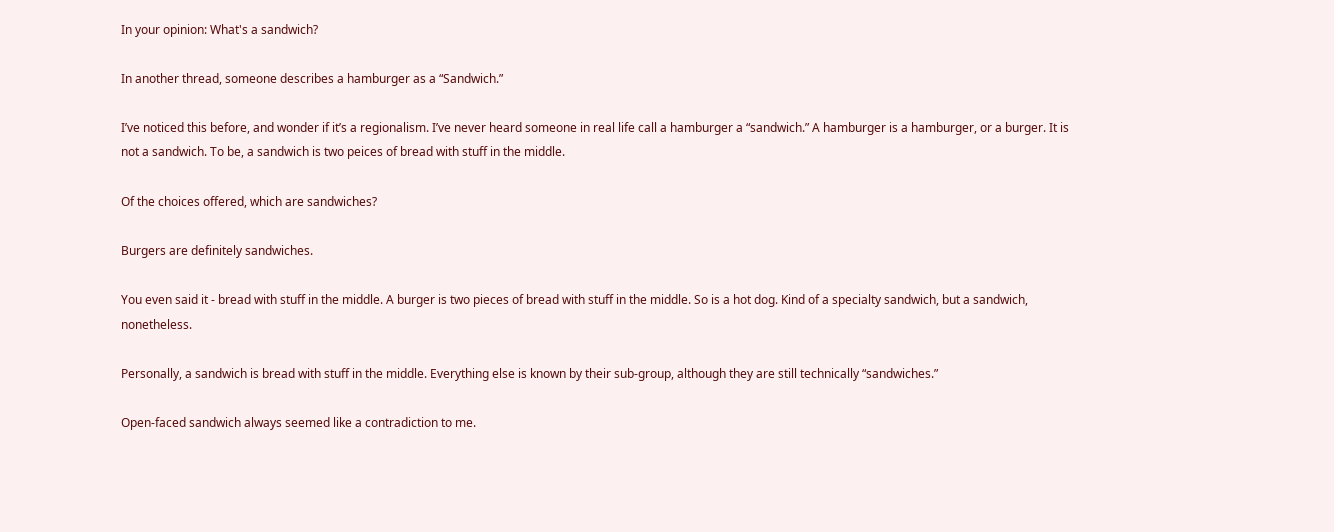In your opinion: What's a sandwich?

In another thread, someone describes a hamburger as a “Sandwich.”

I’ve noticed this before, and wonder if it’s a regionalism. I’ve never heard someone in real life call a hamburger a “sandwich.” A hamburger is a hamburger, or a burger. It is not a sandwich. To be, a sandwich is two peices of bread with stuff in the middle.

Of the choices offered, which are sandwiches?

Burgers are definitely sandwiches.

You even said it - bread with stuff in the middle. A burger is two pieces of bread with stuff in the middle. So is a hot dog. Kind of a specialty sandwich, but a sandwich, nonetheless.

Personally, a sandwich is bread with stuff in the middle. Everything else is known by their sub-group, although they are still technically “sandwiches.”

Open-faced sandwich always seemed like a contradiction to me.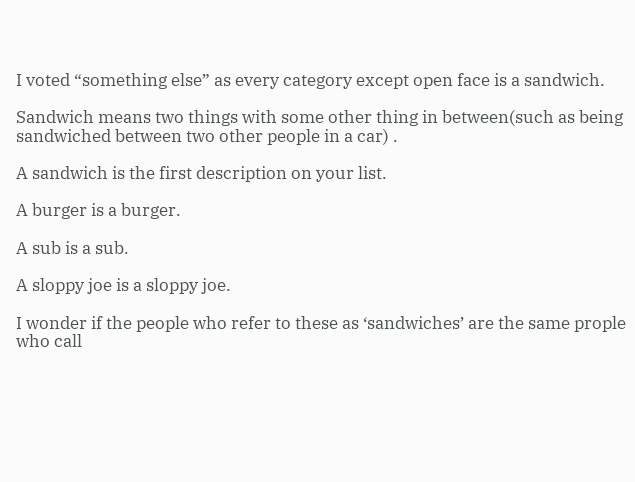I voted “something else” as every category except open face is a sandwich.

Sandwich means two things with some other thing in between(such as being sandwiched between two other people in a car) .

A sandwich is the first description on your list.

A burger is a burger.

A sub is a sub.

A sloppy joe is a sloppy joe.

I wonder if the people who refer to these as ‘sandwiches’ are the same prople who call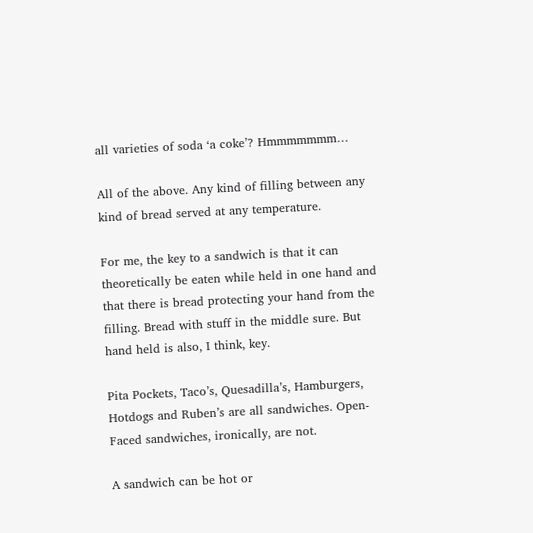all varieties of soda ‘a coke’? Hmmmmmmm…

All of the above. Any kind of filling between any kind of bread served at any temperature.

For me, the key to a sandwich is that it can theoretically be eaten while held in one hand and that there is bread protecting your hand from the filling. Bread with stuff in the middle sure. But hand held is also, I think, key.

Pita Pockets, Taco’s, Quesadilla’s, Hamburgers, Hotdogs and Ruben’s are all sandwiches. Open-Faced sandwiches, ironically, are not.

A sandwich can be hot or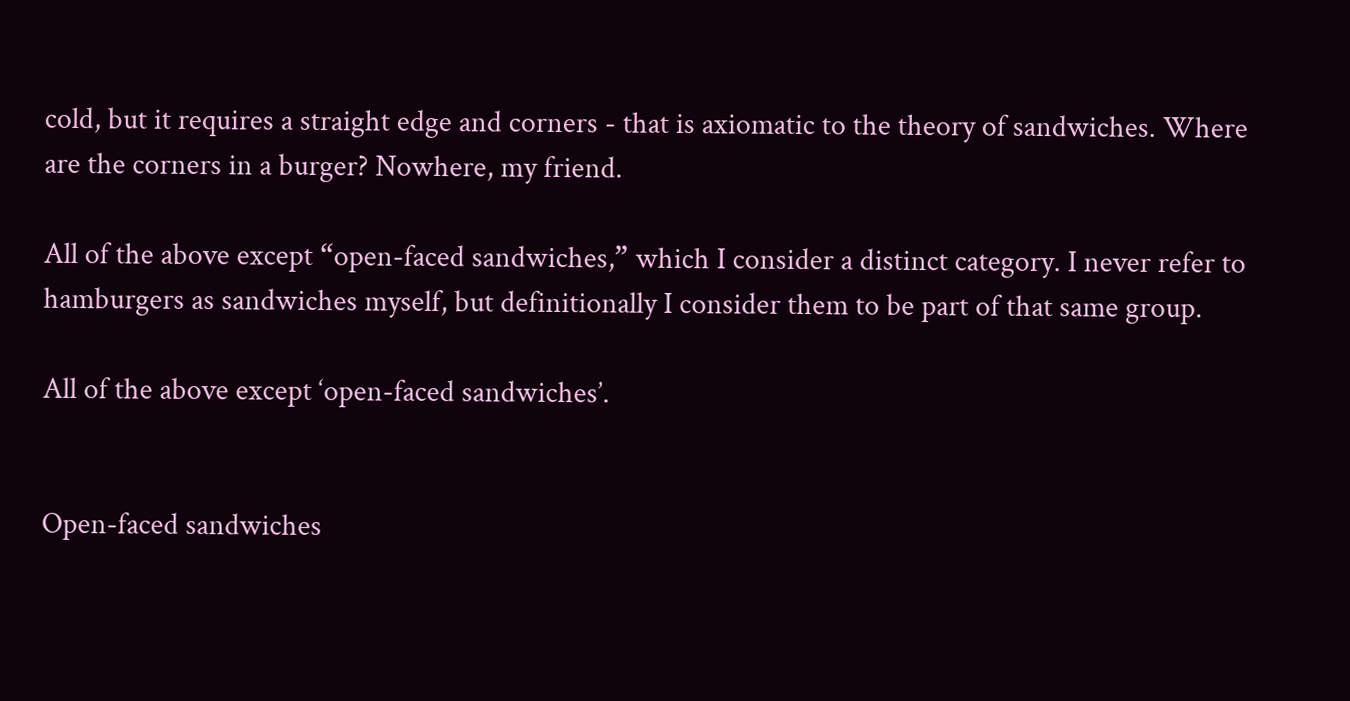cold, but it requires a straight edge and corners - that is axiomatic to the theory of sandwiches. Where are the corners in a burger? Nowhere, my friend.

All of the above except “open-faced sandwiches,” which I consider a distinct category. I never refer to hamburgers as sandwiches myself, but definitionally I consider them to be part of that same group.

All of the above except ‘open-faced sandwiches’.


Open-faced sandwiches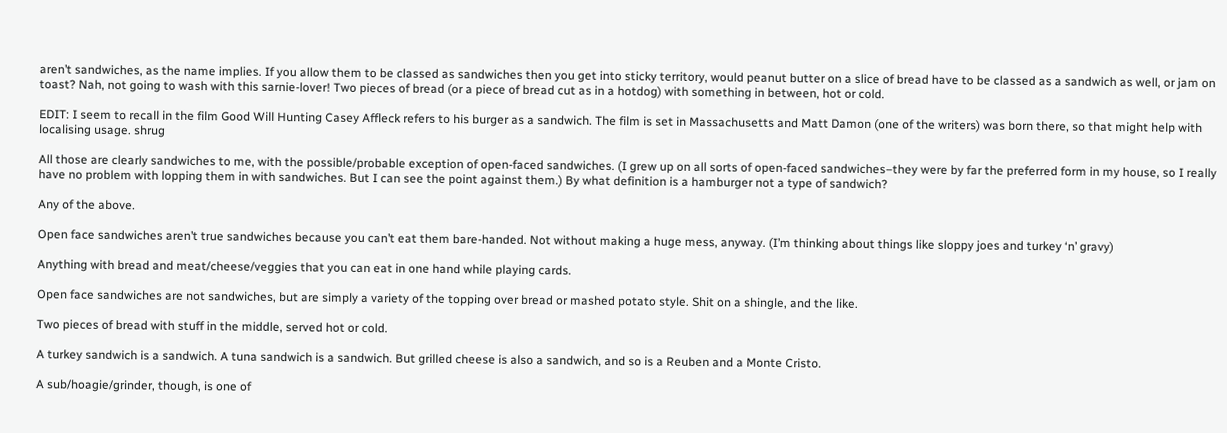aren’t sandwiches, as the name implies. If you allow them to be classed as sandwiches then you get into sticky territory, would peanut butter on a slice of bread have to be classed as a sandwich as well, or jam on toast? Nah, not going to wash with this sarnie-lover! Two pieces of bread (or a piece of bread cut as in a hotdog) with something in between, hot or cold.

EDIT: I seem to recall in the film Good Will Hunting Casey Affleck refers to his burger as a sandwich. The film is set in Massachusetts and Matt Damon (one of the writers) was born there, so that might help with localising usage. shrug

All those are clearly sandwiches to me, with the possible/probable exception of open-faced sandwiches. (I grew up on all sorts of open-faced sandwiches–they were by far the preferred form in my house, so I really have no problem with lopping them in with sandwiches. But I can see the point against them.) By what definition is a hamburger not a type of sandwich?

Any of the above.

Open face sandwiches aren’t true sandwiches because you can’t eat them bare-handed. Not without making a huge mess, anyway. (I’m thinking about things like sloppy joes and turkey ‘n’ gravy)

Anything with bread and meat/cheese/veggies that you can eat in one hand while playing cards.

Open face sandwiches are not sandwiches, but are simply a variety of the topping over bread or mashed potato style. Shit on a shingle, and the like.

Two pieces of bread with stuff in the middle, served hot or cold.

A turkey sandwich is a sandwich. A tuna sandwich is a sandwich. But grilled cheese is also a sandwich, and so is a Reuben and a Monte Cristo.

A sub/hoagie/grinder, though, is one of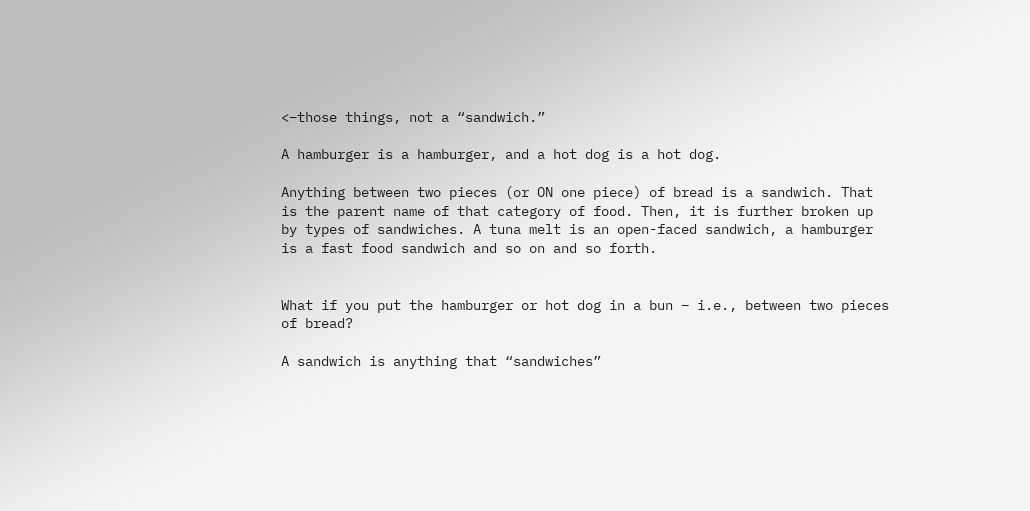<–those things, not a “sandwich.”

A hamburger is a hamburger, and a hot dog is a hot dog.

Anything between two pieces (or ON one piece) of bread is a sandwich. That is the parent name of that category of food. Then, it is further broken up by types of sandwiches. A tuna melt is an open-faced sandwich, a hamburger is a fast food sandwich and so on and so forth.


What if you put the hamburger or hot dog in a bun – i.e., between two pieces of bread?

A sandwich is anything that “sandwiches”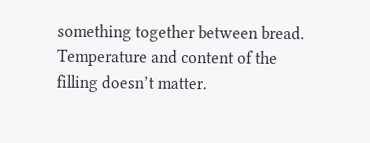something together between bread. Temperature and content of the filling doesn’t matter.